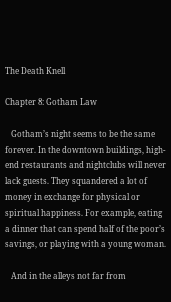The Death Knell

Chapter 8: Gotham Law

   Gotham’s night seems to be the same forever. In the downtown buildings, high-end restaurants and nightclubs will never lack guests. They squandered a lot of money in exchange for physical or spiritual happiness. For example, eating a dinner that can spend half of the poor’s savings, or playing with a young woman.

   And in the alleys not far from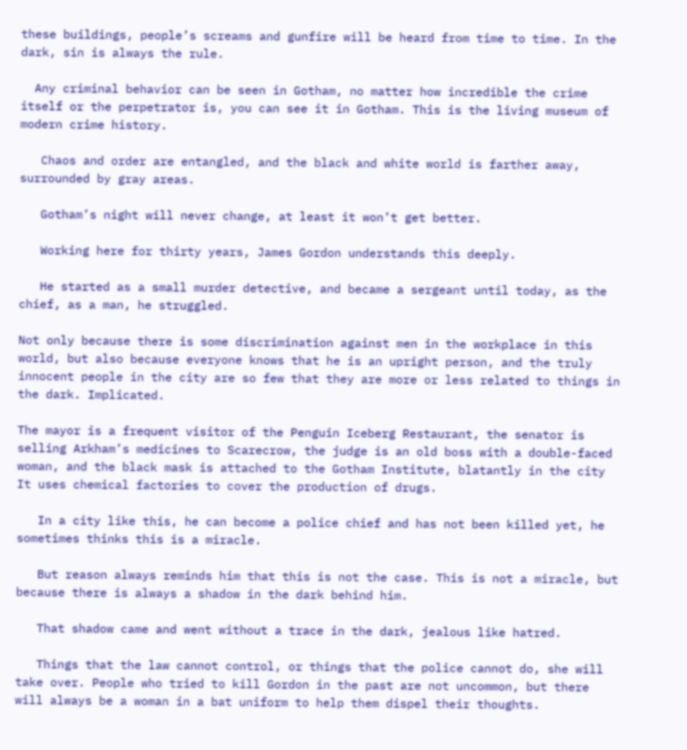these buildings, people’s screams and gunfire will be heard from time to time. In the dark, sin is always the rule.

  Any criminal behavior can be seen in Gotham, no matter how incredible the crime itself or the perpetrator is, you can see it in Gotham. This is the living museum of modern crime history.

   Chaos and order are entangled, and the black and white world is farther away, surrounded by gray areas.

   Gotham’s night will never change, at least it won’t get better.

   Working here for thirty years, James Gordon understands this deeply.

   He started as a small murder detective, and became a sergeant until today, as the chief, as a man, he struggled.

Not only because there is some discrimination against men in the workplace in this world, but also because everyone knows that he is an upright person, and the truly innocent people in the city are so few that they are more or less related to things in the dark. Implicated.

The mayor is a frequent visitor of the Penguin Iceberg Restaurant, the senator is selling Arkham’s medicines to Scarecrow, the judge is an old boss with a double-faced woman, and the black mask is attached to the Gotham Institute, blatantly in the city It uses chemical factories to cover the production of drugs.

   In a city like this, he can become a police chief and has not been killed yet, he sometimes thinks this is a miracle.

   But reason always reminds him that this is not the case. This is not a miracle, but because there is always a shadow in the dark behind him.

   That shadow came and went without a trace in the dark, jealous like hatred.

   Things that the law cannot control, or things that the police cannot do, she will take over. People who tried to kill Gordon in the past are not uncommon, but there will always be a woman in a bat uniform to help them dispel their thoughts.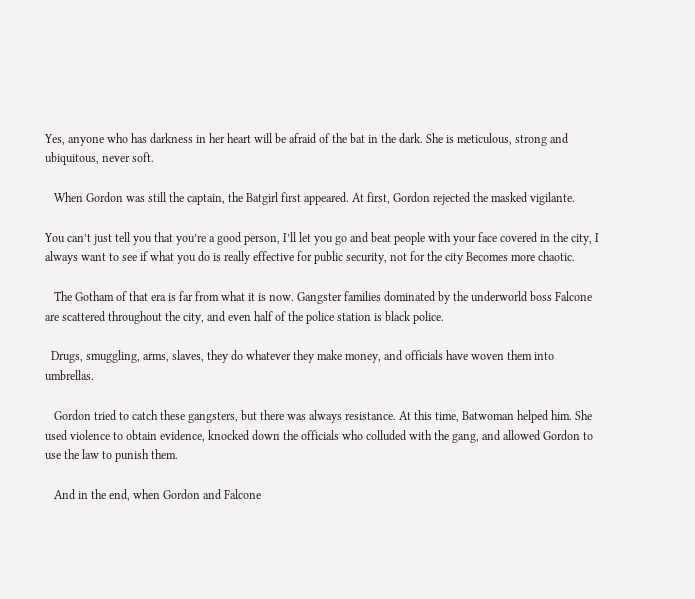Yes, anyone who has darkness in her heart will be afraid of the bat in the dark. She is meticulous, strong and ubiquitous, never soft.

   When Gordon was still the captain, the Batgirl first appeared. At first, Gordon rejected the masked vigilante.

You can’t just tell you that you’re a good person, I’ll let you go and beat people with your face covered in the city, I always want to see if what you do is really effective for public security, not for the city Becomes more chaotic.

   The Gotham of that era is far from what it is now. Gangster families dominated by the underworld boss Falcone are scattered throughout the city, and even half of the police station is black police.

  Drugs, smuggling, arms, slaves, they do whatever they make money, and officials have woven them into umbrellas.

   Gordon tried to catch these gangsters, but there was always resistance. At this time, Batwoman helped him. She used violence to obtain evidence, knocked down the officials who colluded with the gang, and allowed Gordon to use the law to punish them.

   And in the end, when Gordon and Falcone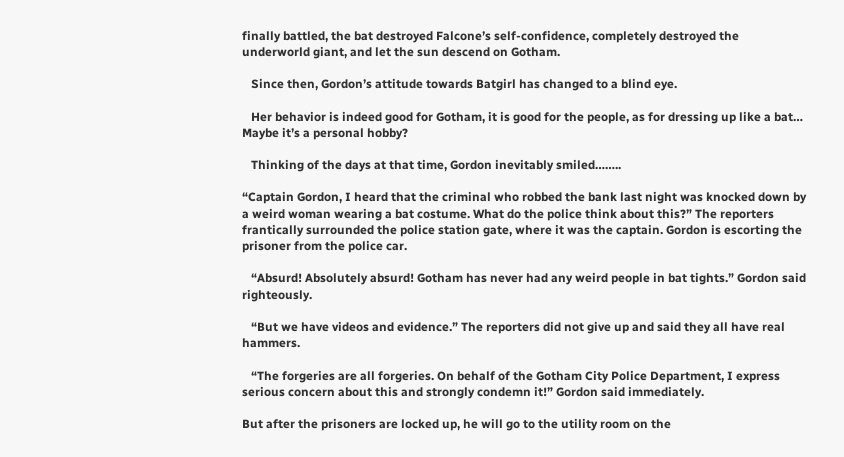finally battled, the bat destroyed Falcone’s self-confidence, completely destroyed the underworld giant, and let the sun descend on Gotham.

   Since then, Gordon’s attitude towards Batgirl has changed to a blind eye.

   Her behavior is indeed good for Gotham, it is good for the people, as for dressing up like a bat… Maybe it’s a personal hobby?

   Thinking of the days at that time, Gordon inevitably smiled……..

“Captain Gordon, I heard that the criminal who robbed the bank last night was knocked down by a weird woman wearing a bat costume. What do the police think about this?” The reporters frantically surrounded the police station gate, where it was the captain. Gordon is escorting the prisoner from the police car.

   “Absurd! Absolutely absurd! Gotham has never had any weird people in bat tights.” Gordon said righteously.

   “But we have videos and evidence.” The reporters did not give up and said they all have real hammers.

   “The forgeries are all forgeries. On behalf of the Gotham City Police Department, I express serious concern about this and strongly condemn it!” Gordon said immediately.

But after the prisoners are locked up, he will go to the utility room on the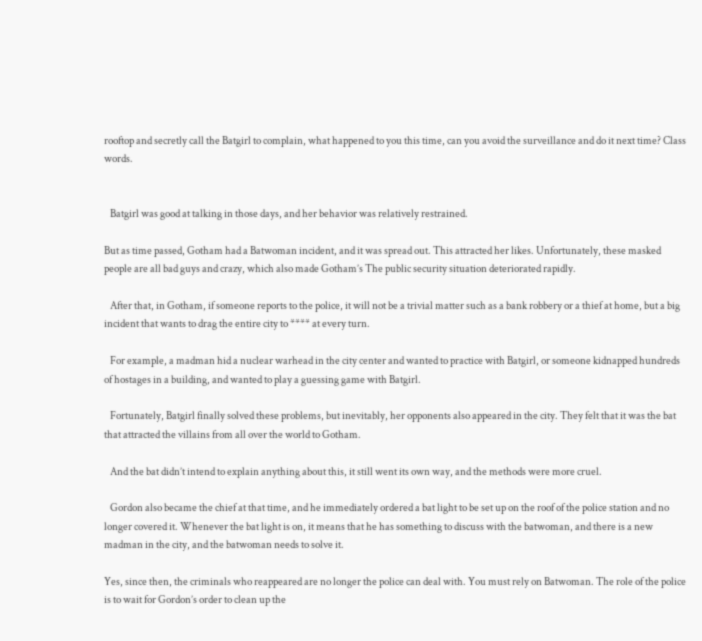rooftop and secretly call the Batgirl to complain, what happened to you this time, can you avoid the surveillance and do it next time? Class words.


   Batgirl was good at talking in those days, and her behavior was relatively restrained.

But as time passed, Gotham had a Batwoman incident, and it was spread out. This attracted her likes. Unfortunately, these masked people are all bad guys and crazy, which also made Gotham’s The public security situation deteriorated rapidly.

   After that, in Gotham, if someone reports to the police, it will not be a trivial matter such as a bank robbery or a thief at home, but a big incident that wants to drag the entire city to **** at every turn.

   For example, a madman hid a nuclear warhead in the city center and wanted to practice with Batgirl, or someone kidnapped hundreds of hostages in a building, and wanted to play a guessing game with Batgirl.

   Fortunately, Batgirl finally solved these problems, but inevitably, her opponents also appeared in the city. They felt that it was the bat that attracted the villains from all over the world to Gotham.

   And the bat didn’t intend to explain anything about this, it still went its own way, and the methods were more cruel.

   Gordon also became the chief at that time, and he immediately ordered a bat light to be set up on the roof of the police station and no longer covered it. Whenever the bat light is on, it means that he has something to discuss with the batwoman, and there is a new madman in the city, and the batwoman needs to solve it.

Yes, since then, the criminals who reappeared are no longer the police can deal with. You must rely on Batwoman. The role of the police is to wait for Gordon’s order to clean up the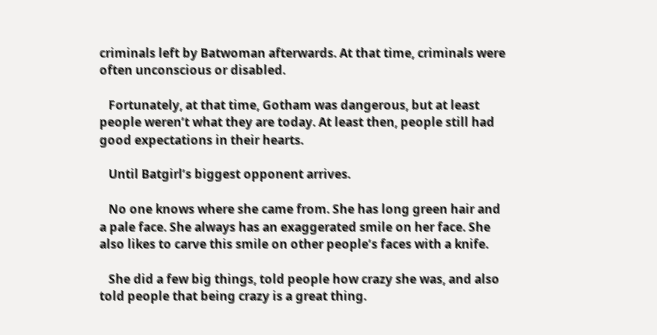criminals left by Batwoman afterwards. At that time, criminals were often unconscious or disabled.

   Fortunately, at that time, Gotham was dangerous, but at least people weren’t what they are today. At least then, people still had good expectations in their hearts.

   Until Batgirl’s biggest opponent arrives.

   No one knows where she came from. She has long green hair and a pale face. She always has an exaggerated smile on her face. She also likes to carve this smile on other people’s faces with a knife.

   She did a few big things, told people how crazy she was, and also told people that being crazy is a great thing.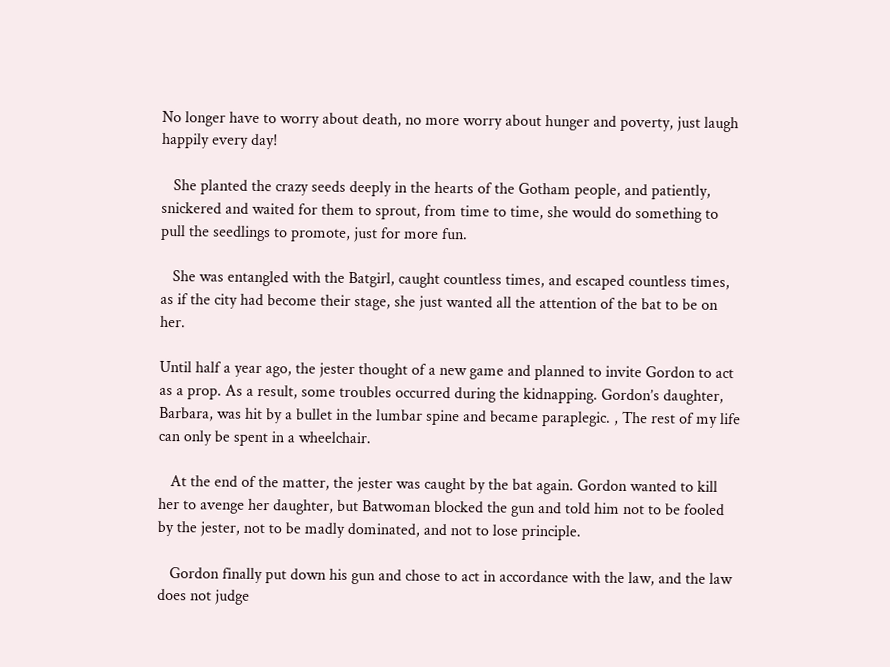No longer have to worry about death, no more worry about hunger and poverty, just laugh happily every day!

   She planted the crazy seeds deeply in the hearts of the Gotham people, and patiently, snickered and waited for them to sprout, from time to time, she would do something to pull the seedlings to promote, just for more fun.

   She was entangled with the Batgirl, caught countless times, and escaped countless times, as if the city had become their stage, she just wanted all the attention of the bat to be on her.

Until half a year ago, the jester thought of a new game and planned to invite Gordon to act as a prop. As a result, some troubles occurred during the kidnapping. Gordon’s daughter, Barbara, was hit by a bullet in the lumbar spine and became paraplegic. , The rest of my life can only be spent in a wheelchair.

   At the end of the matter, the jester was caught by the bat again. Gordon wanted to kill her to avenge her daughter, but Batwoman blocked the gun and told him not to be fooled by the jester, not to be madly dominated, and not to lose principle.

   Gordon finally put down his gun and chose to act in accordance with the law, and the law does not judge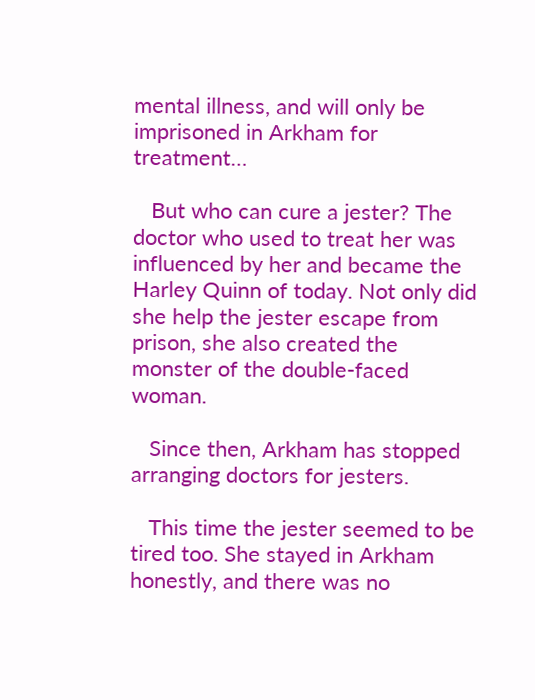mental illness, and will only be imprisoned in Arkham for treatment…

   But who can cure a jester? The doctor who used to treat her was influenced by her and became the Harley Quinn of today. Not only did she help the jester escape from prison, she also created the monster of the double-faced woman.

   Since then, Arkham has stopped arranging doctors for jesters.

   This time the jester seemed to be tired too. She stayed in Arkham honestly, and there was no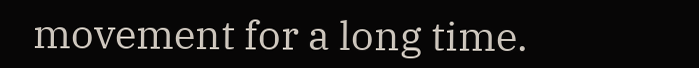movement for a long time.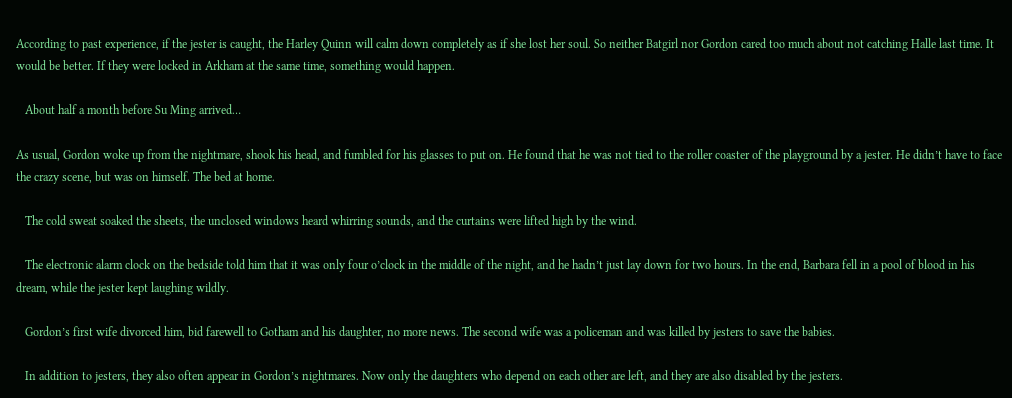According to past experience, if the jester is caught, the Harley Quinn will calm down completely as if she lost her soul. So neither Batgirl nor Gordon cared too much about not catching Halle last time. It would be better. If they were locked in Arkham at the same time, something would happen.

   About half a month before Su Ming arrived…

As usual, Gordon woke up from the nightmare, shook his head, and fumbled for his glasses to put on. He found that he was not tied to the roller coaster of the playground by a jester. He didn’t have to face the crazy scene, but was on himself. The bed at home.

   The cold sweat soaked the sheets, the unclosed windows heard whirring sounds, and the curtains were lifted high by the wind.

   The electronic alarm clock on the bedside told him that it was only four o’clock in the middle of the night, and he hadn’t just lay down for two hours. In the end, Barbara fell in a pool of blood in his dream, while the jester kept laughing wildly.

   Gordon’s first wife divorced him, bid farewell to Gotham and his daughter, no more news. The second wife was a policeman and was killed by jesters to save the babies.

   In addition to jesters, they also often appear in Gordon’s nightmares. Now only the daughters who depend on each other are left, and they are also disabled by the jesters.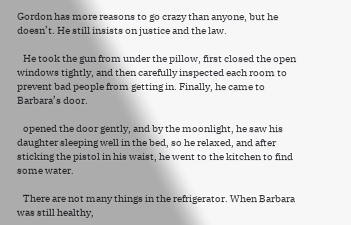Gordon has more reasons to go crazy than anyone, but he doesn’t. He still insists on justice and the law.

   He took the gun from under the pillow, first closed the open windows tightly, and then carefully inspected each room to prevent bad people from getting in. Finally, he came to Barbara’s door.

   opened the door gently, and by the moonlight, he saw his daughter sleeping well in the bed, so he relaxed, and after sticking the pistol in his waist, he went to the kitchen to find some water.

   There are not many things in the refrigerator. When Barbara was still healthy,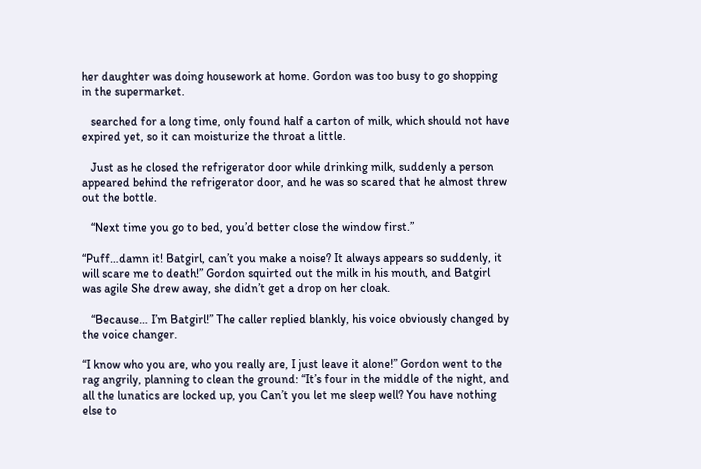her daughter was doing housework at home. Gordon was too busy to go shopping in the supermarket.

   searched for a long time, only found half a carton of milk, which should not have expired yet, so it can moisturize the throat a little.

   Just as he closed the refrigerator door while drinking milk, suddenly a person appeared behind the refrigerator door, and he was so scared that he almost threw out the bottle.

   “Next time you go to bed, you’d better close the window first.”

“Puff…damn it! Batgirl, can’t you make a noise? It always appears so suddenly, it will scare me to death!” Gordon squirted out the milk in his mouth, and Batgirl was agile She drew away, she didn’t get a drop on her cloak.

   “Because… I’m Batgirl!” The caller replied blankly, his voice obviously changed by the voice changer.

“I know who you are, who you really are, I just leave it alone!” Gordon went to the rag angrily, planning to clean the ground: “It’s four in the middle of the night, and all the lunatics are locked up, you Can’t you let me sleep well? You have nothing else to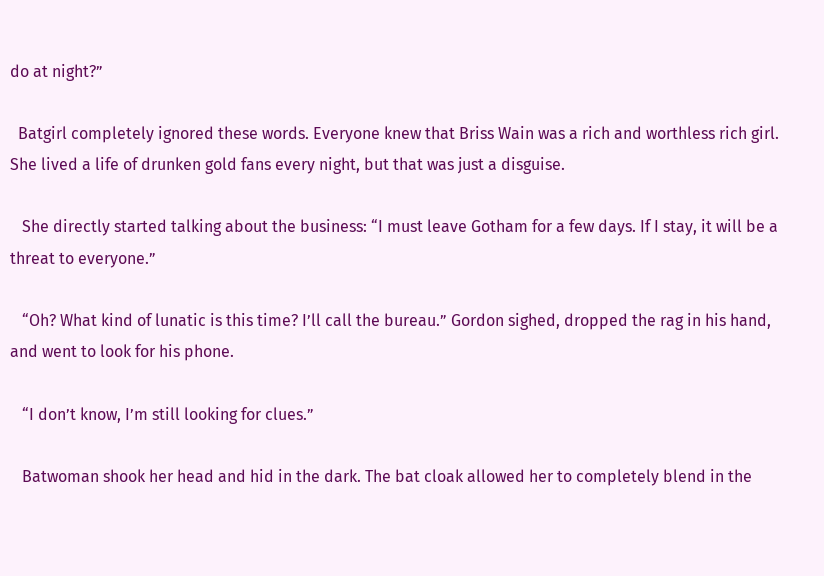do at night?”

  Batgirl completely ignored these words. Everyone knew that Briss Wain was a rich and worthless rich girl. She lived a life of drunken gold fans every night, but that was just a disguise.

   She directly started talking about the business: “I must leave Gotham for a few days. If I stay, it will be a threat to everyone.”

   “Oh? What kind of lunatic is this time? I’ll call the bureau.” Gordon sighed, dropped the rag in his hand, and went to look for his phone.

   “I don’t know, I’m still looking for clues.”

   Batwoman shook her head and hid in the dark. The bat cloak allowed her to completely blend in the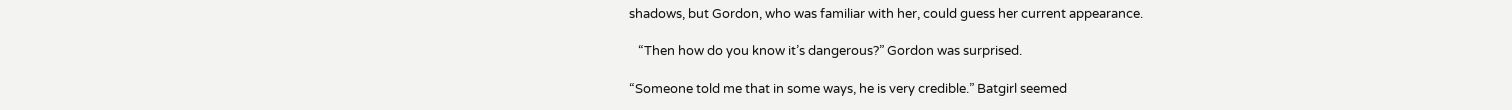shadows, but Gordon, who was familiar with her, could guess her current appearance.

   “Then how do you know it’s dangerous?” Gordon was surprised.

“Someone told me that in some ways, he is very credible.” Batgirl seemed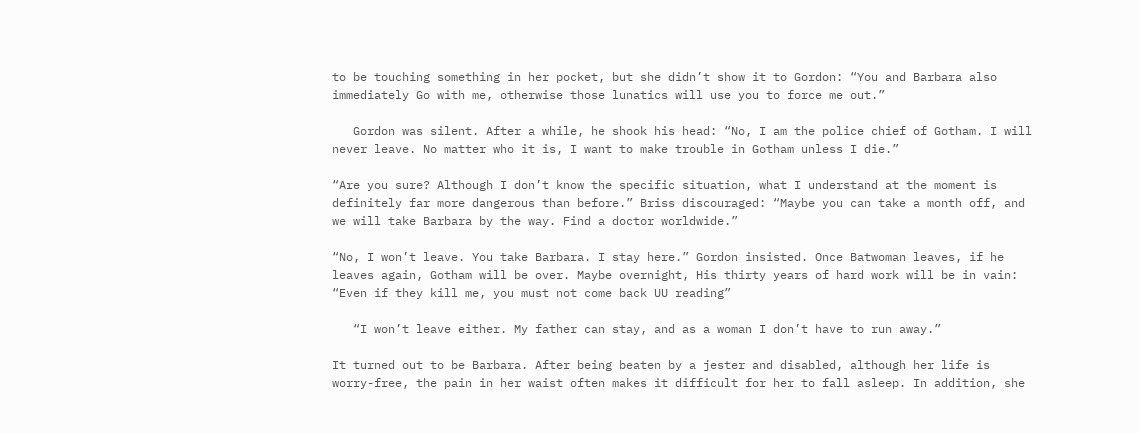to be touching something in her pocket, but she didn’t show it to Gordon: “You and Barbara also immediately Go with me, otherwise those lunatics will use you to force me out.”

   Gordon was silent. After a while, he shook his head: “No, I am the police chief of Gotham. I will never leave. No matter who it is, I want to make trouble in Gotham unless I die.”

“Are you sure? Although I don’t know the specific situation, what I understand at the moment is definitely far more dangerous than before.” Briss discouraged: “Maybe you can take a month off, and we will take Barbara by the way. Find a doctor worldwide.”

“No, I won’t leave. You take Barbara. I stay here.” Gordon insisted. Once Batwoman leaves, if he leaves again, Gotham will be over. Maybe overnight, His thirty years of hard work will be in vain: “Even if they kill me, you must not come back UU reading”

   “I won’t leave either. My father can stay, and as a woman I don’t have to run away.”

It turned out to be Barbara. After being beaten by a jester and disabled, although her life is worry-free, the pain in her waist often makes it difficult for her to fall asleep. In addition, she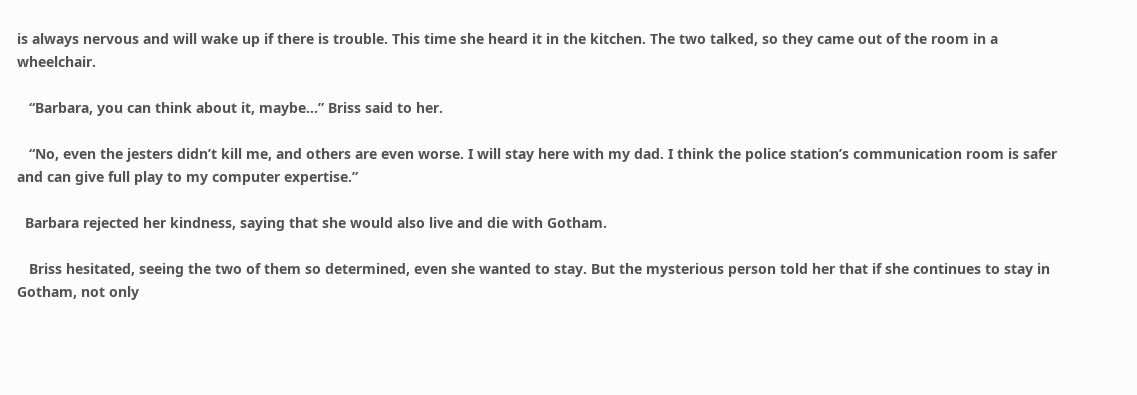is always nervous and will wake up if there is trouble. This time she heard it in the kitchen. The two talked, so they came out of the room in a wheelchair.

   “Barbara, you can think about it, maybe…” Briss said to her.

   “No, even the jesters didn’t kill me, and others are even worse. I will stay here with my dad. I think the police station’s communication room is safer and can give full play to my computer expertise.”

  Barbara rejected her kindness, saying that she would also live and die with Gotham.

   Briss hesitated, seeing the two of them so determined, even she wanted to stay. But the mysterious person told her that if she continues to stay in Gotham, not only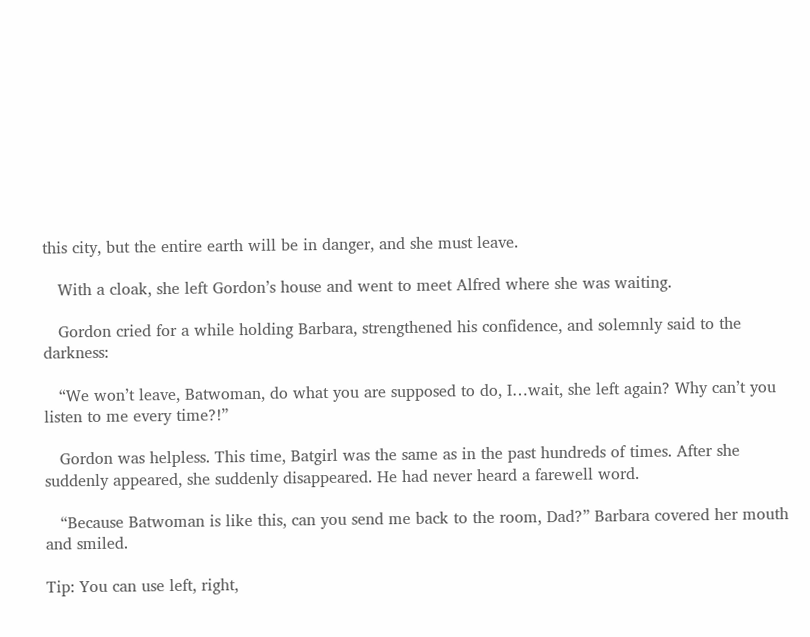this city, but the entire earth will be in danger, and she must leave.

   With a cloak, she left Gordon’s house and went to meet Alfred where she was waiting.

   Gordon cried for a while holding Barbara, strengthened his confidence, and solemnly said to the darkness:

   “We won’t leave, Batwoman, do what you are supposed to do, I…wait, she left again? Why can’t you listen to me every time?!”

   Gordon was helpless. This time, Batgirl was the same as in the past hundreds of times. After she suddenly appeared, she suddenly disappeared. He had never heard a farewell word.

   “Because Batwoman is like this, can you send me back to the room, Dad?” Barbara covered her mouth and smiled.

Tip: You can use left, right,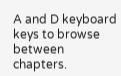A and D keyboard keys to browse between chapters.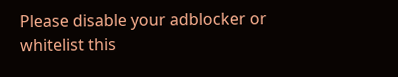Please disable your adblocker or whitelist this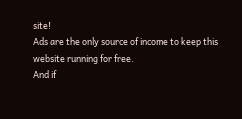site!
Ads are the only source of income to keep this website running for free.
And if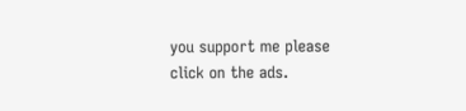you support me please click on the ads.